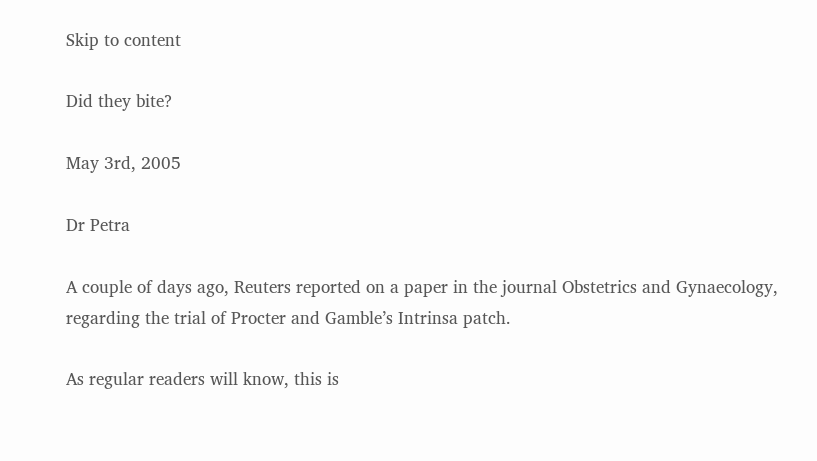Skip to content

Did they bite?

May 3rd, 2005

Dr Petra

A couple of days ago, Reuters reported on a paper in the journal Obstetrics and Gynaecology, regarding the trial of Procter and Gamble’s Intrinsa patch.

As regular readers will know, this is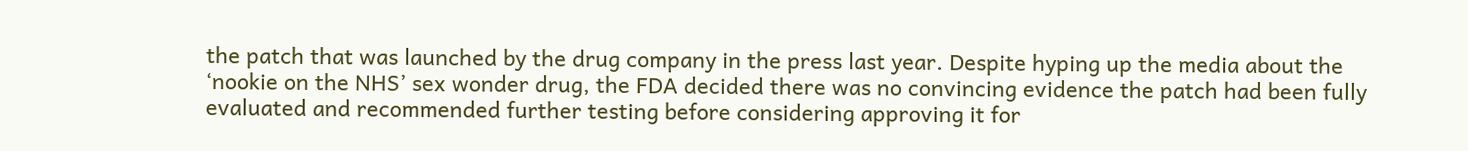the patch that was launched by the drug company in the press last year. Despite hyping up the media about the ‘nookie on the NHS’ sex wonder drug, the FDA decided there was no convincing evidence the patch had been fully evaluated and recommended further testing before considering approving it for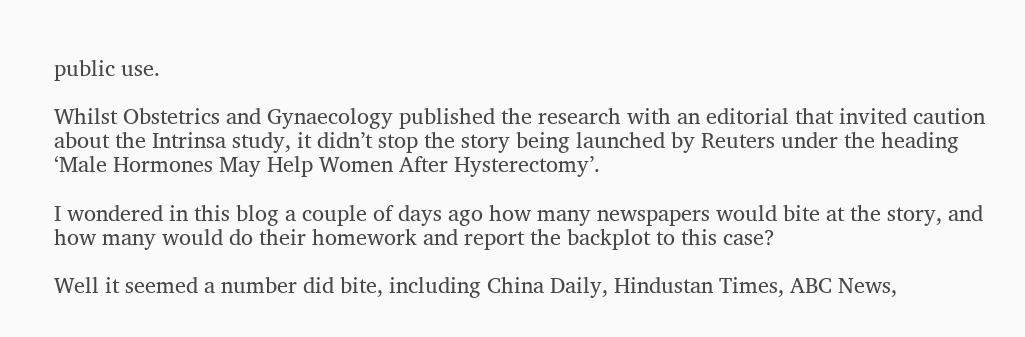public use.

Whilst Obstetrics and Gynaecology published the research with an editorial that invited caution about the Intrinsa study, it didn’t stop the story being launched by Reuters under the heading ‘Male Hormones May Help Women After Hysterectomy’.

I wondered in this blog a couple of days ago how many newspapers would bite at the story, and how many would do their homework and report the backplot to this case?

Well it seemed a number did bite, including China Daily, Hindustan Times, ABC News,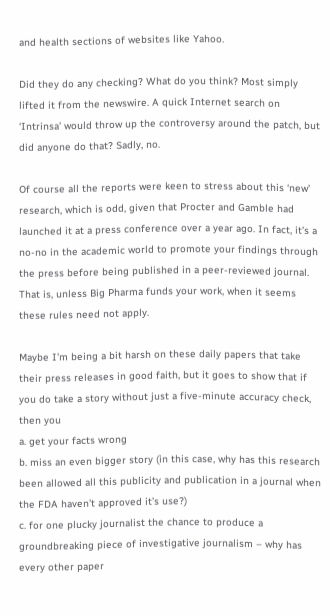and health sections of websites like Yahoo.

Did they do any checking? What do you think? Most simply lifted it from the newswire. A quick Internet search on ‘Intrinsa’ would throw up the controversy around the patch, but did anyone do that? Sadly, no.

Of course all the reports were keen to stress about this ‘new’ research, which is odd, given that Procter and Gamble had launched it at a press conference over a year ago. In fact, it’s a no-no in the academic world to promote your findings through the press before being published in a peer-reviewed journal. That is, unless Big Pharma funds your work, when it seems these rules need not apply.

Maybe I’m being a bit harsh on these daily papers that take their press releases in good faith, but it goes to show that if you do take a story without just a five-minute accuracy check, then you
a. get your facts wrong
b. miss an even bigger story (in this case, why has this research been allowed all this publicity and publication in a journal when the FDA haven’t approved it’s use?)
c. for one plucky journalist the chance to produce a groundbreaking piece of investigative journalism – why has every other paper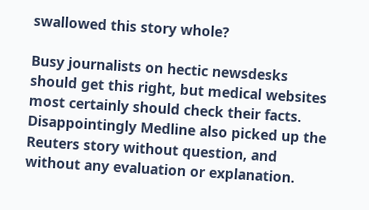swallowed this story whole?

Busy journalists on hectic newsdesks should get this right, but medical websites most certainly should check their facts. Disappointingly Medline also picked up the Reuters story without question, and without any evaluation or explanation.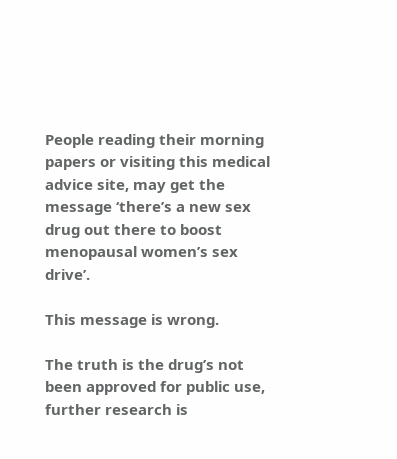People reading their morning papers or visiting this medical advice site, may get the message ‘there’s a new sex drug out there to boost menopausal women’s sex drive’.

This message is wrong.

The truth is the drug’s not been approved for public use, further research is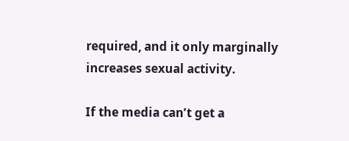required, and it only marginally increases sexual activity.

If the media can’t get a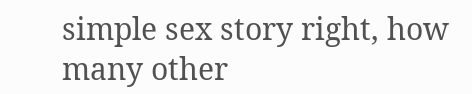simple sex story right, how many other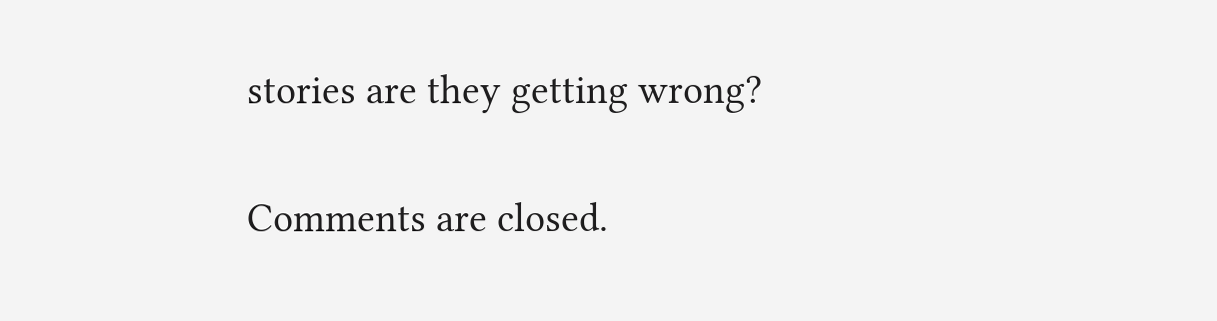stories are they getting wrong?

Comments are closed.